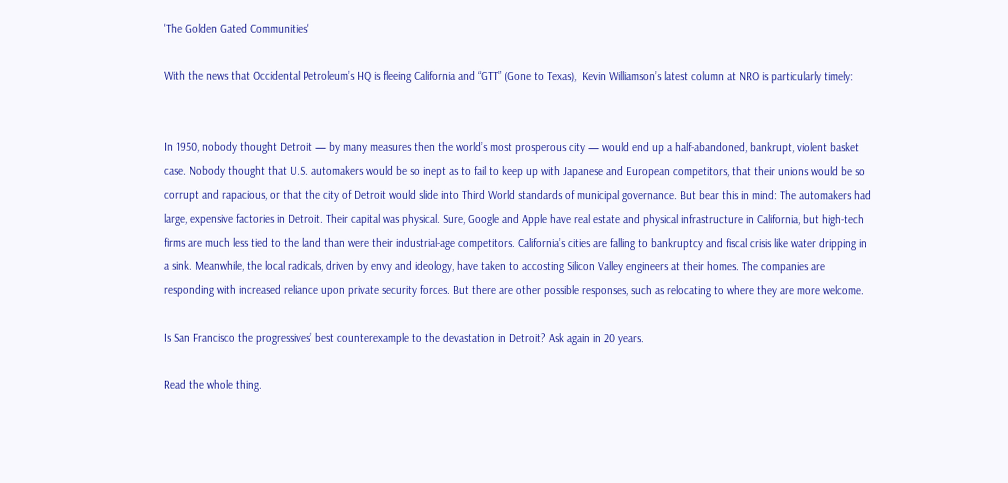'The Golden Gated Communities'

With the news that Occidental Petroleum’s HQ is fleeing California and “GTT” (Gone to Texas),  Kevin Williamson’s latest column at NRO is particularly timely:


In 1950, nobody thought Detroit — by many measures then the world’s most prosperous city — would end up a half-abandoned, bankrupt, violent basket case. Nobody thought that U.S. automakers would be so inept as to fail to keep up with Japanese and European competitors, that their unions would be so corrupt and rapacious, or that the city of Detroit would slide into Third World standards of municipal governance. But bear this in mind: The automakers had large, expensive factories in Detroit. Their capital was physical. Sure, Google and Apple have real estate and physical infrastructure in California, but high-tech firms are much less tied to the land than were their industrial-age competitors. California’s cities are falling to bankruptcy and fiscal crisis like water dripping in a sink. Meanwhile, the local radicals, driven by envy and ideology, have taken to accosting Silicon Valley engineers at their homes. The companies are responding with increased reliance upon private security forces. But there are other possible responses, such as relocating to where they are more welcome.

Is San Francisco the progressives’ best counterexample to the devastation in Detroit? Ask again in 20 years.

Read the whole thing.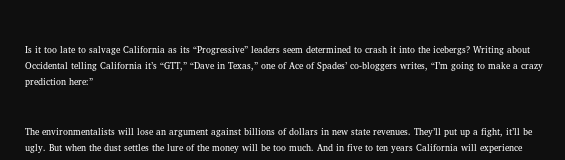Is it too late to salvage California as its “Progressive” leaders seem determined to crash it into the icebergs? Writing about Occidental telling California it’s “GTT,” “Dave in Texas,” one of Ace of Spades’ co-bloggers writes, “I’m going to make a crazy prediction here:”


The environmentalists will lose an argument against billions of dollars in new state revenues. They’ll put up a fight, it’ll be ugly. But when the dust settles the lure of the money will be too much. And in five to ten years California will experience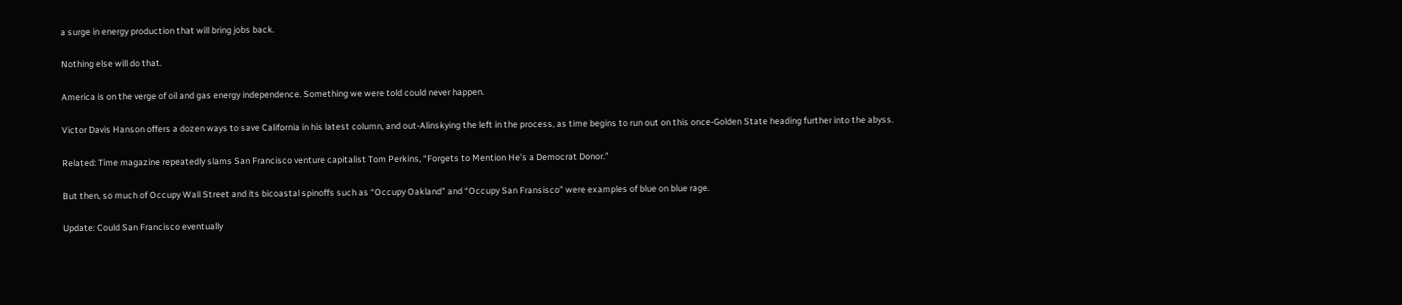a surge in energy production that will bring jobs back.

Nothing else will do that.

America is on the verge of oil and gas energy independence. Something we were told could never happen.

Victor Davis Hanson offers a dozen ways to save California in his latest column, and out-Alinskying the left in the process, as time begins to run out on this once-Golden State heading further into the abyss.

Related: Time magazine repeatedly slams San Francisco venture capitalist Tom Perkins, “Forgets to Mention He’s a Democrat Donor.”

But then, so much of Occupy Wall Street and its bicoastal spinoffs such as “Occupy Oakland” and “Occupy San Fransisco” were examples of blue on blue rage.

Update: Could San Francisco eventually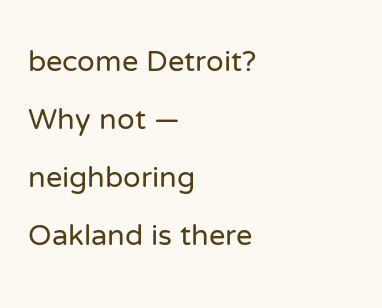become Detroit? Why not — neighboring Oakland is there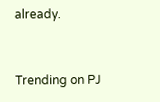already.


Trending on PJ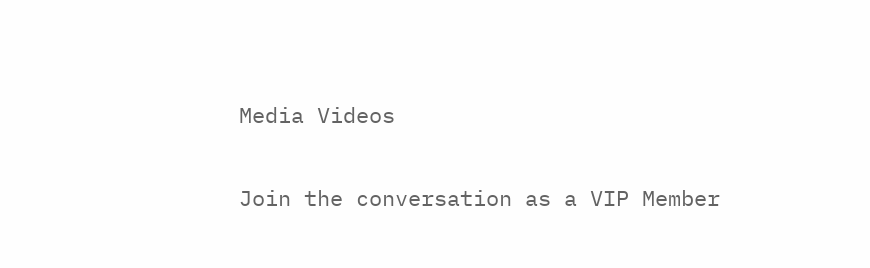Media Videos

Join the conversation as a VIP Member